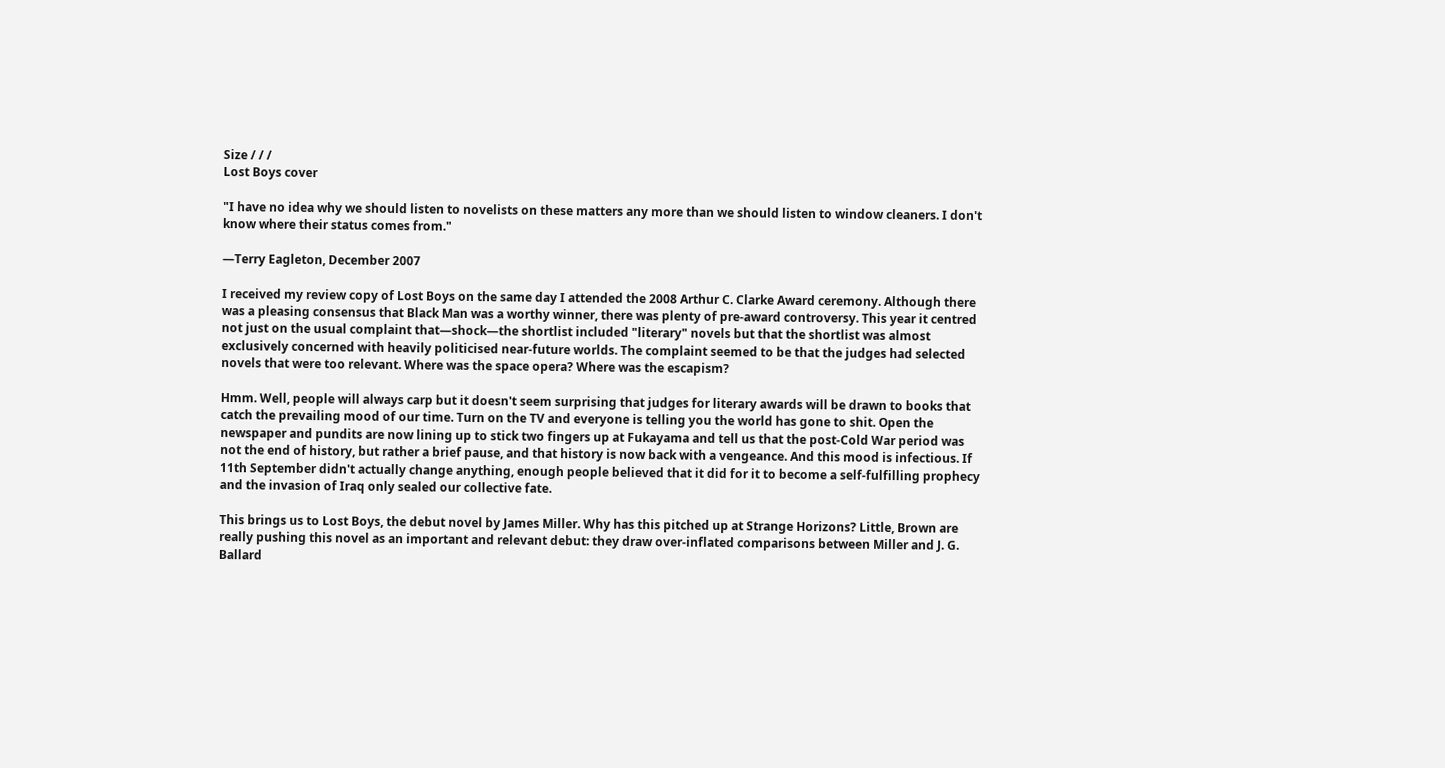Size / / /
Lost Boys cover

"I have no idea why we should listen to novelists on these matters any more than we should listen to window cleaners. I don't know where their status comes from."

—Terry Eagleton, December 2007

I received my review copy of Lost Boys on the same day I attended the 2008 Arthur C. Clarke Award ceremony. Although there was a pleasing consensus that Black Man was a worthy winner, there was plenty of pre-award controversy. This year it centred not just on the usual complaint that—shock—the shortlist included "literary" novels but that the shortlist was almost exclusively concerned with heavily politicised near-future worlds. The complaint seemed to be that the judges had selected novels that were too relevant. Where was the space opera? Where was the escapism?

Hmm. Well, people will always carp but it doesn't seem surprising that judges for literary awards will be drawn to books that catch the prevailing mood of our time. Turn on the TV and everyone is telling you the world has gone to shit. Open the newspaper and pundits are now lining up to stick two fingers up at Fukayama and tell us that the post-Cold War period was not the end of history, but rather a brief pause, and that history is now back with a vengeance. And this mood is infectious. If 11th September didn't actually change anything, enough people believed that it did for it to become a self-fulfilling prophecy and the invasion of Iraq only sealed our collective fate.

This brings us to Lost Boys, the debut novel by James Miller. Why has this pitched up at Strange Horizons? Little, Brown are really pushing this novel as an important and relevant debut: they draw over-inflated comparisons between Miller and J. G. Ballard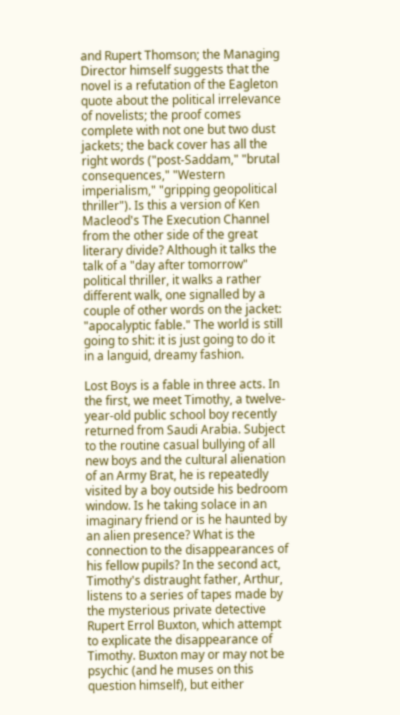and Rupert Thomson; the Managing Director himself suggests that the novel is a refutation of the Eagleton quote about the political irrelevance of novelists; the proof comes complete with not one but two dust jackets; the back cover has all the right words ("post-Saddam," "brutal consequences," "Western imperialism," "gripping geopolitical thriller"). Is this a version of Ken Macleod's The Execution Channel from the other side of the great literary divide? Although it talks the talk of a "day after tomorrow" political thriller, it walks a rather different walk, one signalled by a couple of other words on the jacket: "apocalyptic fable." The world is still going to shit: it is just going to do it in a languid, dreamy fashion.

Lost Boys is a fable in three acts. In the first, we meet Timothy, a twelve-year-old public school boy recently returned from Saudi Arabia. Subject to the routine casual bullying of all new boys and the cultural alienation of an Army Brat, he is repeatedly visited by a boy outside his bedroom window. Is he taking solace in an imaginary friend or is he haunted by an alien presence? What is the connection to the disappearances of his fellow pupils? In the second act, Timothy's distraught father, Arthur, listens to a series of tapes made by the mysterious private detective Rupert Errol Buxton, which attempt to explicate the disappearance of Timothy. Buxton may or may not be psychic (and he muses on this question himself), but either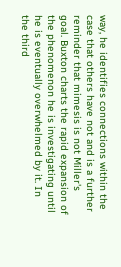way, he identifies connections within the case that others have not and is a further reminder that mimesis is not Miller's goal. Buxton charts the rapid expansion of the phenomenon he is investigating until he is eventually overwhelmed by it. In the third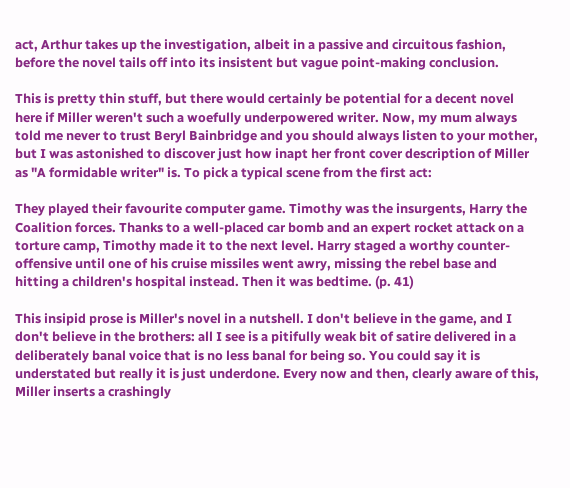act, Arthur takes up the investigation, albeit in a passive and circuitous fashion, before the novel tails off into its insistent but vague point-making conclusion.

This is pretty thin stuff, but there would certainly be potential for a decent novel here if Miller weren't such a woefully underpowered writer. Now, my mum always told me never to trust Beryl Bainbridge and you should always listen to your mother, but I was astonished to discover just how inapt her front cover description of Miller as "A formidable writer" is. To pick a typical scene from the first act:

They played their favourite computer game. Timothy was the insurgents, Harry the Coalition forces. Thanks to a well-placed car bomb and an expert rocket attack on a torture camp, Timothy made it to the next level. Harry staged a worthy counter-offensive until one of his cruise missiles went awry, missing the rebel base and hitting a children's hospital instead. Then it was bedtime. (p. 41)

This insipid prose is Miller's novel in a nutshell. I don't believe in the game, and I don't believe in the brothers: all I see is a pitifully weak bit of satire delivered in a deliberately banal voice that is no less banal for being so. You could say it is understated but really it is just underdone. Every now and then, clearly aware of this, Miller inserts a crashingly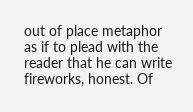out of place metaphor as if to plead with the reader that he can write fireworks, honest. Of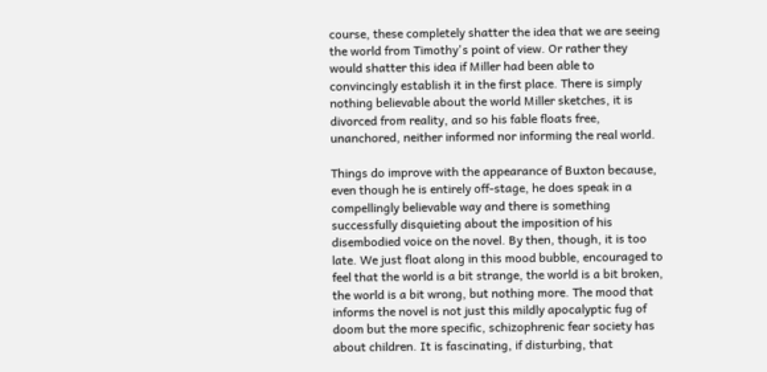course, these completely shatter the idea that we are seeing the world from Timothy's point of view. Or rather they would shatter this idea if Miller had been able to convincingly establish it in the first place. There is simply nothing believable about the world Miller sketches, it is divorced from reality, and so his fable floats free, unanchored, neither informed nor informing the real world.

Things do improve with the appearance of Buxton because, even though he is entirely off-stage, he does speak in a compellingly believable way and there is something successfully disquieting about the imposition of his disembodied voice on the novel. By then, though, it is too late. We just float along in this mood bubble, encouraged to feel that the world is a bit strange, the world is a bit broken, the world is a bit wrong, but nothing more. The mood that informs the novel is not just this mildly apocalyptic fug of doom but the more specific, schizophrenic fear society has about children. It is fascinating, if disturbing, that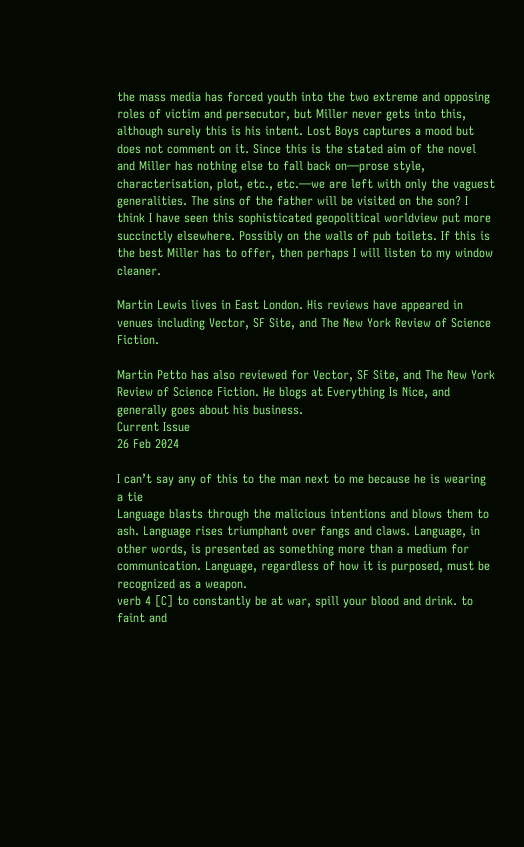the mass media has forced youth into the two extreme and opposing roles of victim and persecutor, but Miller never gets into this, although surely this is his intent. Lost Boys captures a mood but does not comment on it. Since this is the stated aim of the novel and Miller has nothing else to fall back on—prose style, characterisation, plot, etc., etc.—we are left with only the vaguest generalities. The sins of the father will be visited on the son? I think I have seen this sophisticated geopolitical worldview put more succinctly elsewhere. Possibly on the walls of pub toilets. If this is the best Miller has to offer, then perhaps I will listen to my window cleaner.

Martin Lewis lives in East London. His reviews have appeared in venues including Vector, SF Site, and The New York Review of Science Fiction.

Martin Petto has also reviewed for Vector, SF Site, and The New York Review of Science Fiction. He blogs at Everything Is Nice, and generally goes about his business.
Current Issue
26 Feb 2024

I can’t say any of this to the man next to me because he is wearing a tie
Language blasts through the malicious intentions and blows them to ash. Language rises triumphant over fangs and claws. Language, in other words, is presented as something more than a medium for communication. Language, regardless of how it is purposed, must be recognized as a weapon.
verb 4 [C] to constantly be at war, spill your blood and drink. to faint and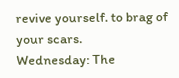revive yourself. to brag of your scars.
Wednesday: The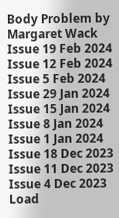Body Problem by Margaret Wack
Issue 19 Feb 2024
Issue 12 Feb 2024
Issue 5 Feb 2024
Issue 29 Jan 2024
Issue 15 Jan 2024
Issue 8 Jan 2024
Issue 1 Jan 2024
Issue 18 Dec 2023
Issue 11 Dec 2023
Issue 4 Dec 2023
Load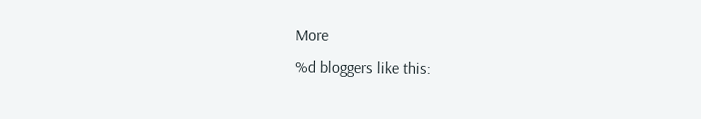More
%d bloggers like this: